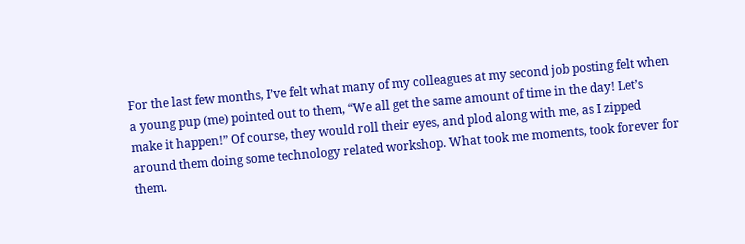For the last few months, I’ve felt what many of my colleagues at my second job posting felt when a young pup (me) pointed out to them, “We all get the same amount of time in the day! Let’s make it happen!” Of course, they would roll their eyes, and plod along with me, as I zipped around them doing some technology related workshop. What took me moments, took forever for them.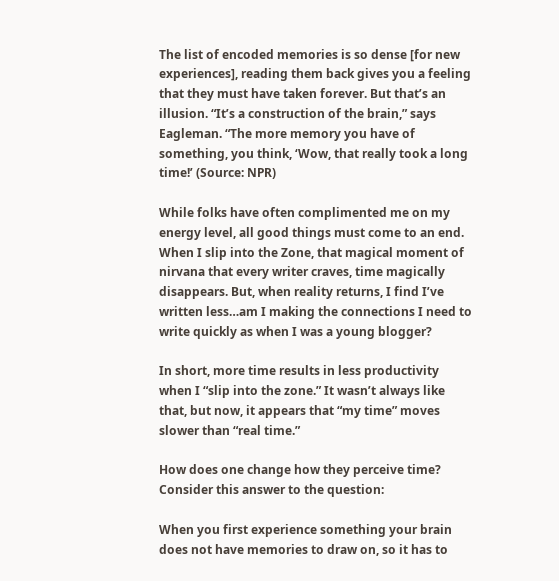The list of encoded memories is so dense [for new experiences], reading them back gives you a feeling that they must have taken forever. But that’s an illusion. “It’s a construction of the brain,” says Eagleman. “The more memory you have of something, you think, ‘Wow, that really took a long time!’ (Source: NPR)

While folks have often complimented me on my energy level, all good things must come to an end. When I slip into the Zone, that magical moment of nirvana that every writer craves, time magically disappears. But, when reality returns, I find I’ve written less…am I making the connections I need to write quickly as when I was a young blogger?

In short, more time results in less productivity when I “slip into the zone.” It wasn’t always like that, but now, it appears that “my time” moves slower than “real time.”

How does one change how they perceive time? Consider this answer to the question:

When you first experience something your brain does not have memories to draw on, so it has to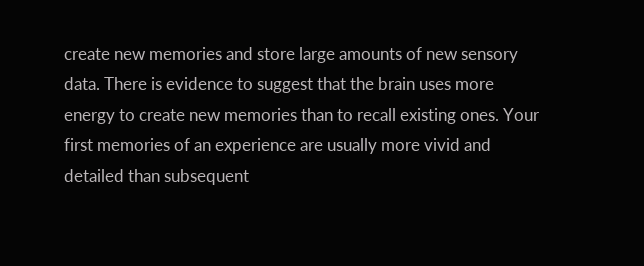create new memories and store large amounts of new sensory data. There is evidence to suggest that the brain uses more energy to create new memories than to recall existing ones. Your first memories of an experience are usually more vivid and detailed than subsequent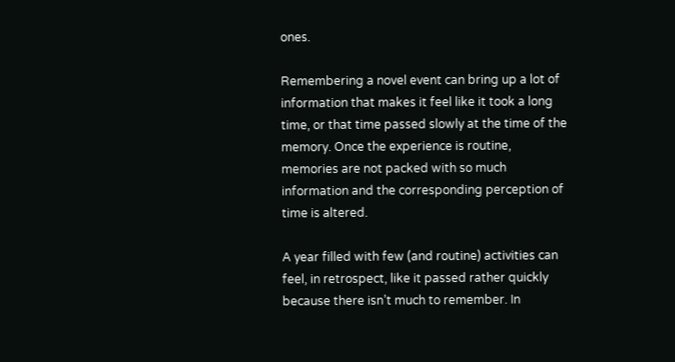ones.

Remembering a novel event can bring up a lot of information that makes it feel like it took a long time, or that time passed slowly at the time of the memory. Once the experience is routine, memories are not packed with so much information and the corresponding perception of time is altered.

A year filled with few (and routine) activities can feel, in retrospect, like it passed rather quickly because there isn’t much to remember. In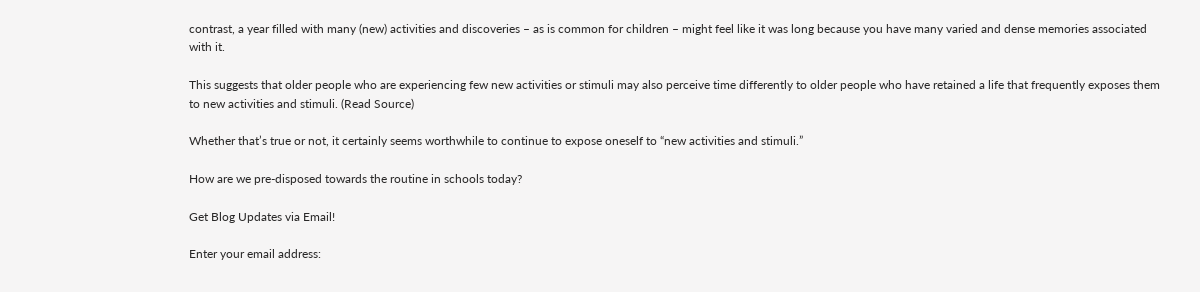contrast, a year filled with many (new) activities and discoveries – as is common for children – might feel like it was long because you have many varied and dense memories associated with it.

This suggests that older people who are experiencing few new activities or stimuli may also perceive time differently to older people who have retained a life that frequently exposes them to new activities and stimuli. (Read Source)

Whether that’s true or not, it certainly seems worthwhile to continue to expose oneself to “new activities and stimuli.”

How are we pre-disposed towards the routine in schools today?

Get Blog Updates via Email!

Enter your email address: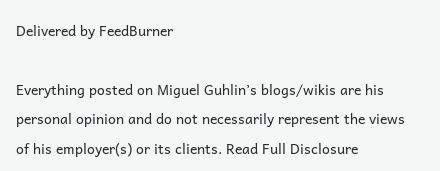Delivered by FeedBurner

Everything posted on Miguel Guhlin’s blogs/wikis are his personal opinion and do not necessarily represent the views of his employer(s) or its clients. Read Full Disclosure